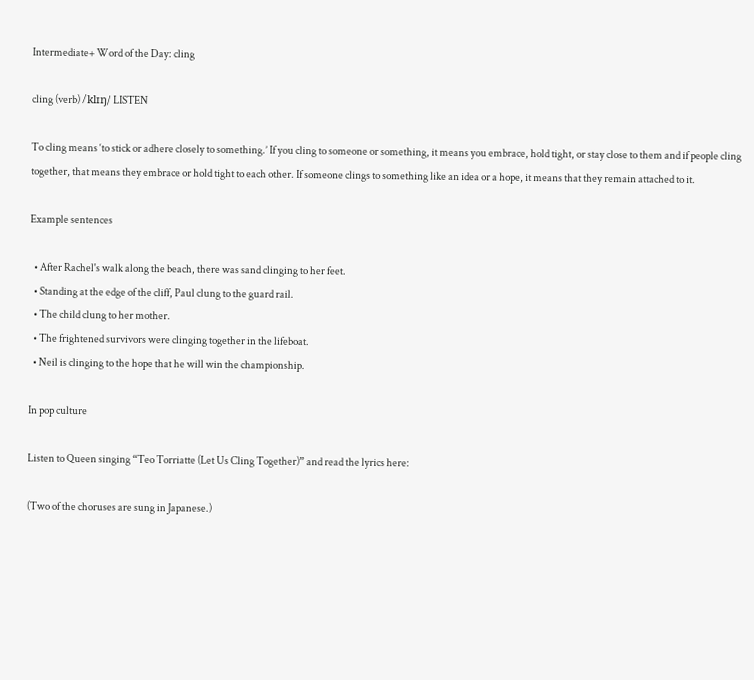Intermediate+ Word of the Day: cling

cling (verb) /klɪŋ/ LISTEN

To cling means ‘to stick or adhere closely to something.’ If you cling to someone or something, it means you embrace, hold tight, or stay close to them and if people cling together, that means they embrace or hold tight to each other. If someone clings to something like an idea or a hope, it means that they remain attached to it.

Example sentences

  • After Rachel's walk along the beach, there was sand clinging to her feet.
  • Standing at the edge of the cliff, Paul clung to the guard rail.
  • The child clung to her mother.
  • The frightened survivors were clinging together in the lifeboat.
  • Neil is clinging to the hope that he will win the championship.

In pop culture

Listen to Queen singing “Teo Torriatte (Let Us Cling Together)” and read the lyrics here:

(Two of the choruses are sung in Japanese.)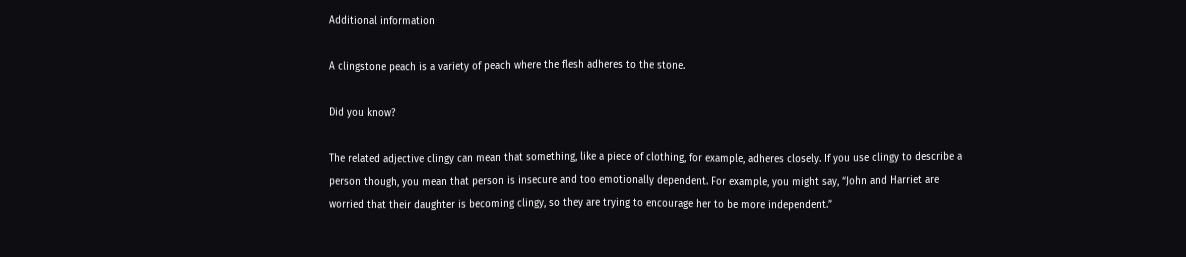Additional information

A clingstone peach is a variety of peach where the flesh adheres to the stone.

Did you know?

The related adjective clingy can mean that something, like a piece of clothing, for example, adheres closely. If you use clingy to describe a person though, you mean that person is insecure and too emotionally dependent. For example, you might say, “John and Harriet are worried that their daughter is becoming clingy, so they are trying to encourage her to be more independent.”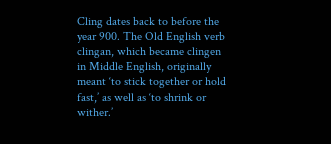Cling dates back to before the year 900. The Old English verb clingan, which became clingen in Middle English, originally meant ‘to stick together or hold fast,’ as well as ‘to shrink or wither.’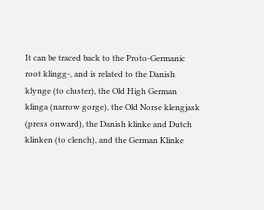It can be traced back to the Proto-Germanic root klingg-, and is related to the Danish klynge (to cluster), the Old High German klinga (narrow gorge), the Old Norse klengjask (press onward), the Danish klinke and Dutch klinken (to clench), and the German Klinke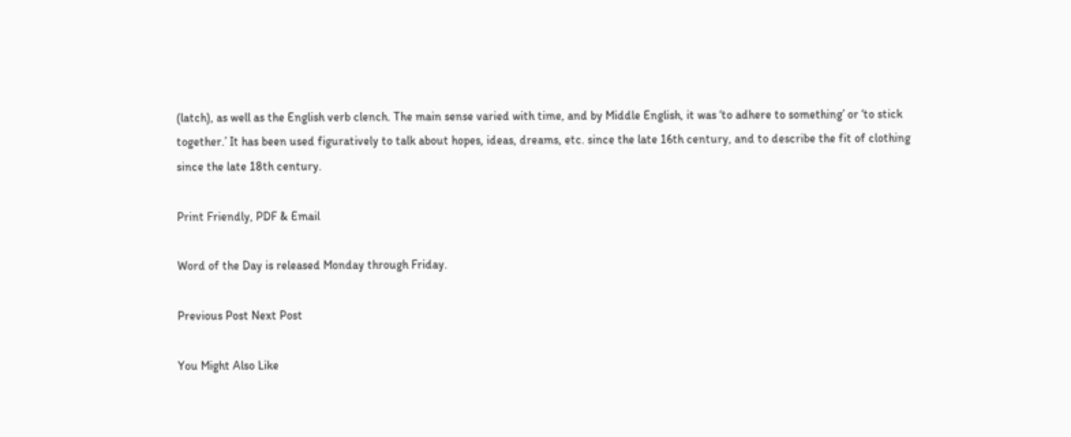(latch), as well as the English verb clench. The main sense varied with time, and by Middle English, it was ‘to adhere to something’ or ‘to stick together.’ It has been used figuratively to talk about hopes, ideas, dreams, etc. since the late 16th century, and to describe the fit of clothing since the late 18th century.

Print Friendly, PDF & Email

Word of the Day is released Monday through Friday.

Previous Post Next Post

You Might Also Like